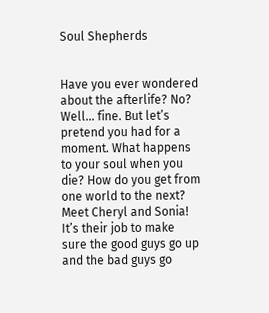Soul Shepherds


Have you ever wondered about the afterlife? No? Well… fine. But let’s pretend you had for a moment. What happens to your soul when you die? How do you get from one world to the next? Meet Cheryl and Sonia! It’s their job to make sure the good guys go up and the bad guys go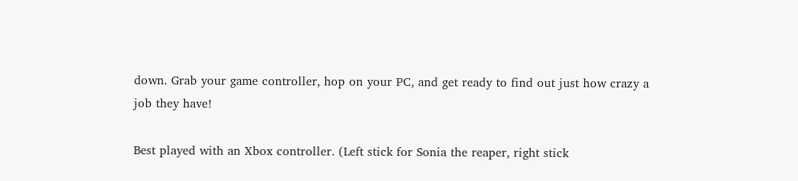down. Grab your game controller, hop on your PC, and get ready to find out just how crazy a job they have!

Best played with an Xbox controller. (Left stick for Sonia the reaper, right stick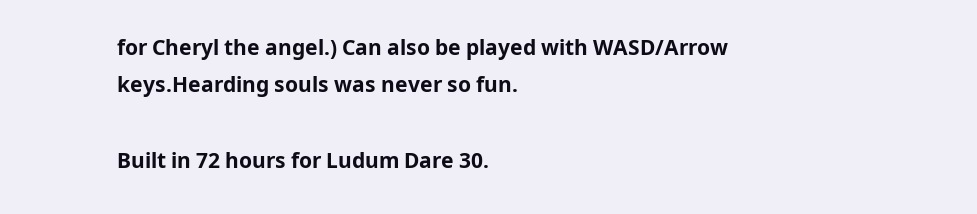for Cheryl the angel.) Can also be played with WASD/Arrow keys.Hearding souls was never so fun.

Built in 72 hours for Ludum Dare 30.